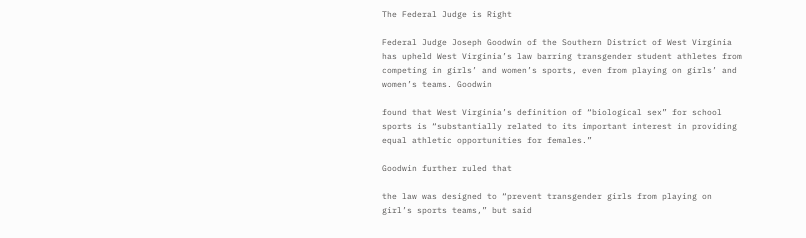The Federal Judge is Right

Federal Judge Joseph Goodwin of the Southern District of West Virginia has upheld West Virginia’s law barring transgender student athletes from competing in girls’ and women’s sports, even from playing on girls’ and women’s teams. Goodwin

found that West Virginia’s definition of “biological sex” for school sports is “substantially related to its important interest in providing equal athletic opportunities for females.”

Goodwin further ruled that

the law was designed to “prevent transgender girls from playing on girl’s sports teams,” but said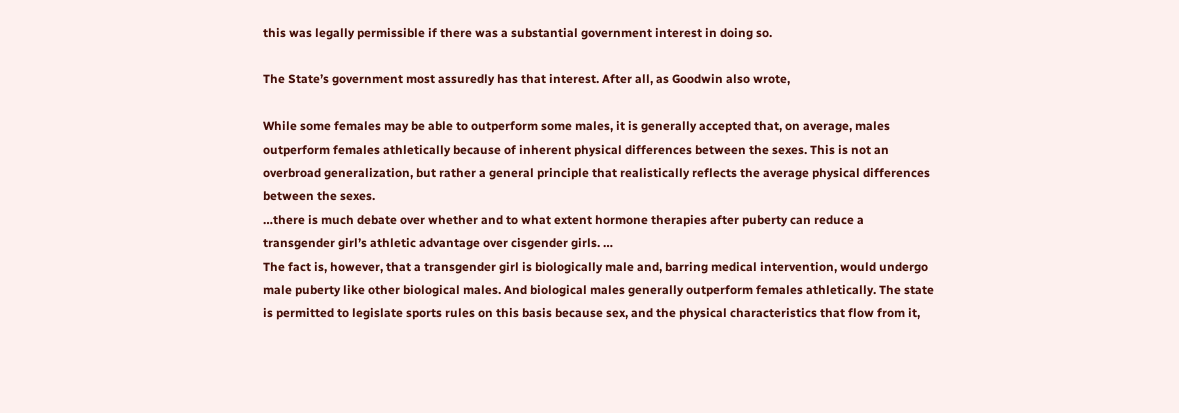this was legally permissible if there was a substantial government interest in doing so.

The State’s government most assuredly has that interest. After all, as Goodwin also wrote,

While some females may be able to outperform some males, it is generally accepted that, on average, males outperform females athletically because of inherent physical differences between the sexes. This is not an overbroad generalization, but rather a general principle that realistically reflects the average physical differences between the sexes.
…there is much debate over whether and to what extent hormone therapies after puberty can reduce a transgender girl’s athletic advantage over cisgender girls. …
The fact is, however, that a transgender girl is biologically male and, barring medical intervention, would undergo male puberty like other biological males. And biological males generally outperform females athletically. The state is permitted to legislate sports rules on this basis because sex, and the physical characteristics that flow from it,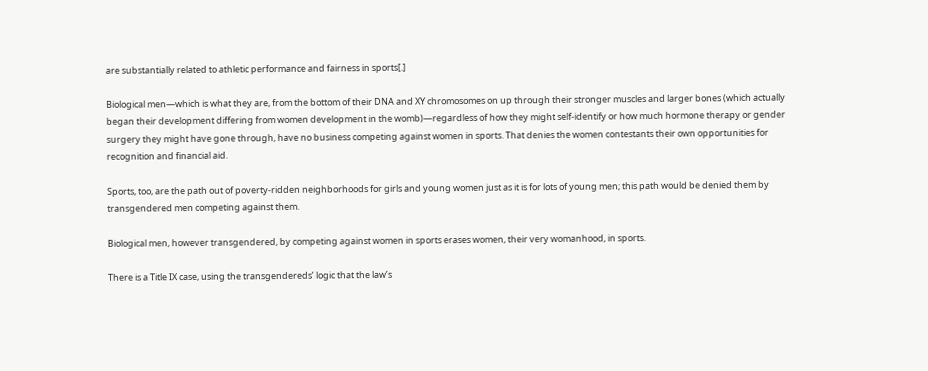are substantially related to athletic performance and fairness in sports[.]

Biological men—which is what they are, from the bottom of their DNA and XY chromosomes on up through their stronger muscles and larger bones (which actually began their development differing from women development in the womb)—regardless of how they might self-identify or how much hormone therapy or gender surgery they might have gone through, have no business competing against women in sports. That denies the women contestants their own opportunities for recognition and financial aid.

Sports, too, are the path out of poverty-ridden neighborhoods for girls and young women just as it is for lots of young men; this path would be denied them by transgendered men competing against them.

Biological men, however transgendered, by competing against women in sports erases women, their very womanhood, in sports.

There is a Title IX case, using the transgendereds’ logic that the law’s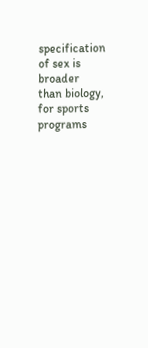specification of sex is broader than biology, for sports programs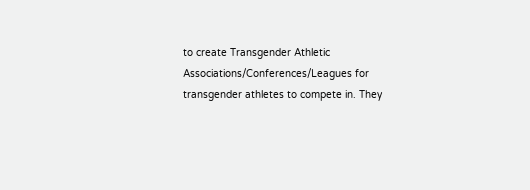to create Transgender Athletic Associations/Conferences/Leagues for transgender athletes to compete in. They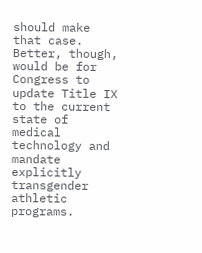should make that case. Better, though, would be for Congress to update Title IX to the current state of medical technology and mandate explicitly transgender athletic programs.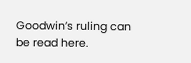Goodwin’s ruling can be read here.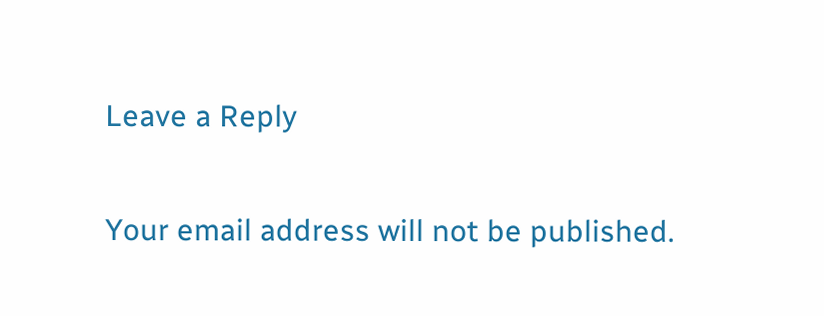Leave a Reply

Your email address will not be published.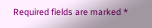Required fields are marked *